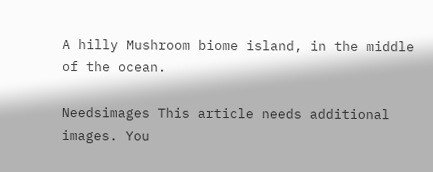A hilly Mushroom biome island, in the middle of the ocean.

Needsimages This article needs additional images. You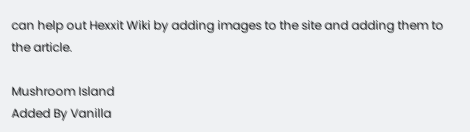can help out Hexxit Wiki by adding images to the site and adding them to the article.

Mushroom Island
Added By Vanilla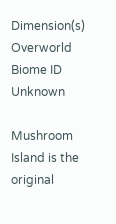Dimension(s) Overworld
Biome ID Unknown

Mushroom Island is the original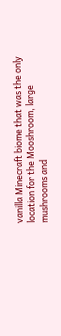vanilla Minecraft biome that was the only location for the Mooshroom, large mushrooms and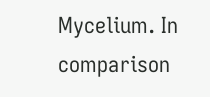Mycelium. In comparison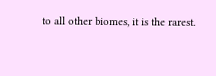to all other biomes, it is the rarest.